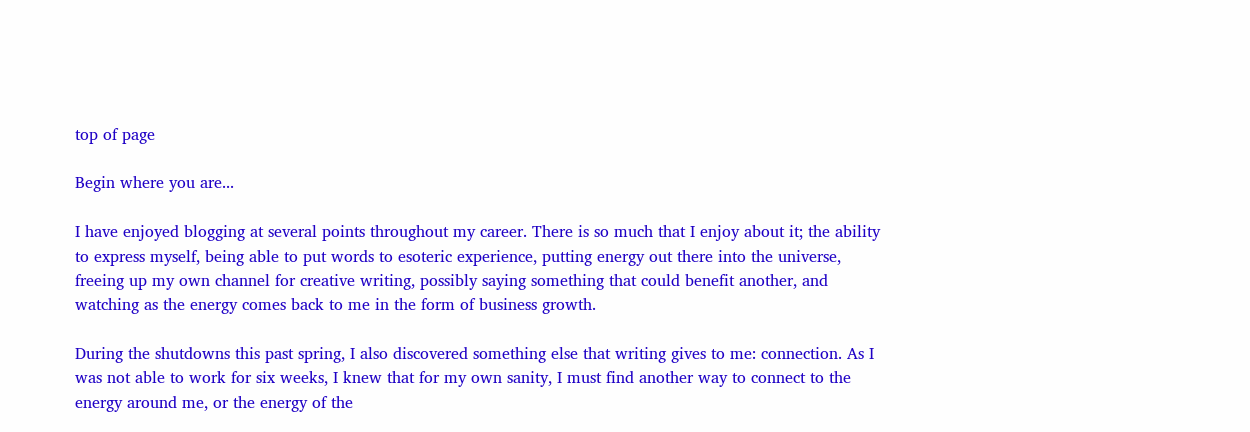top of page

Begin where you are...

I have enjoyed blogging at several points throughout my career. There is so much that I enjoy about it; the ability to express myself, being able to put words to esoteric experience, putting energy out there into the universe, freeing up my own channel for creative writing, possibly saying something that could benefit another, and watching as the energy comes back to me in the form of business growth.

During the shutdowns this past spring, I also discovered something else that writing gives to me: connection. As I was not able to work for six weeks, I knew that for my own sanity, I must find another way to connect to the energy around me, or the energy of the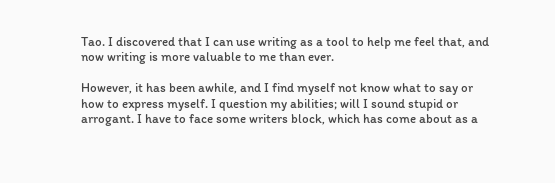Tao. I discovered that I can use writing as a tool to help me feel that, and now writing is more valuable to me than ever.

However, it has been awhile, and I find myself not know what to say or how to express myself. I question my abilities; will I sound stupid or arrogant. I have to face some writers block, which has come about as a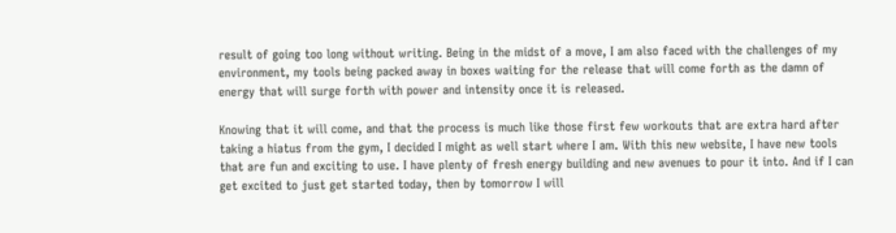result of going too long without writing. Being in the midst of a move, I am also faced with the challenges of my environment, my tools being packed away in boxes waiting for the release that will come forth as the damn of energy that will surge forth with power and intensity once it is released.

Knowing that it will come, and that the process is much like those first few workouts that are extra hard after taking a hiatus from the gym, I decided I might as well start where I am. With this new website, I have new tools that are fun and exciting to use. I have plenty of fresh energy building and new avenues to pour it into. And if I can get excited to just get started today, then by tomorrow I will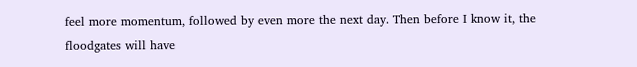feel more momentum, followed by even more the next day. Then before I know it, the floodgates will have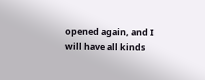opened again, and I will have all kinds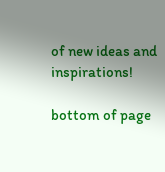of new ideas and inspirations!

bottom of page